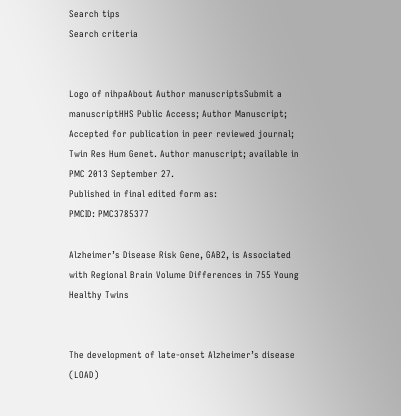Search tips
Search criteria


Logo of nihpaAbout Author manuscriptsSubmit a manuscriptHHS Public Access; Author Manuscript; Accepted for publication in peer reviewed journal;
Twin Res Hum Genet. Author manuscript; available in PMC 2013 September 27.
Published in final edited form as:
PMCID: PMC3785377

Alzheimer’s Disease Risk Gene, GAB2, is Associated with Regional Brain Volume Differences in 755 Young Healthy Twins


The development of late-onset Alzheimer’s disease (LOAD)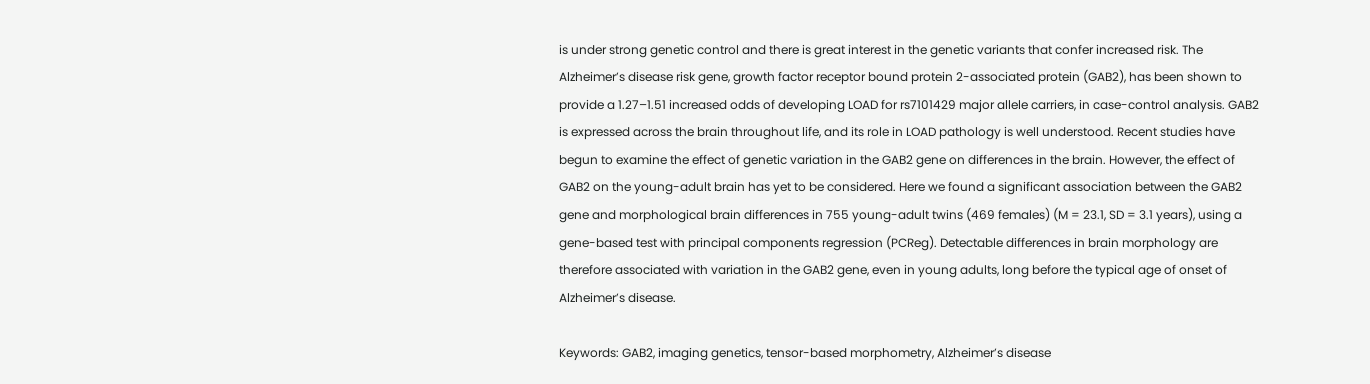is under strong genetic control and there is great interest in the genetic variants that confer increased risk. The Alzheimer’s disease risk gene, growth factor receptor bound protein 2-associated protein (GAB2), has been shown to provide a 1.27–1.51 increased odds of developing LOAD for rs7101429 major allele carriers, in case-control analysis. GAB2 is expressed across the brain throughout life, and its role in LOAD pathology is well understood. Recent studies have begun to examine the effect of genetic variation in the GAB2 gene on differences in the brain. However, the effect of GAB2 on the young-adult brain has yet to be considered. Here we found a significant association between the GAB2 gene and morphological brain differences in 755 young-adult twins (469 females) (M = 23.1, SD = 3.1 years), using a gene-based test with principal components regression (PCReg). Detectable differences in brain morphology are therefore associated with variation in the GAB2 gene, even in young adults, long before the typical age of onset of Alzheimer’s disease.

Keywords: GAB2, imaging genetics, tensor-based morphometry, Alzheimer’s disease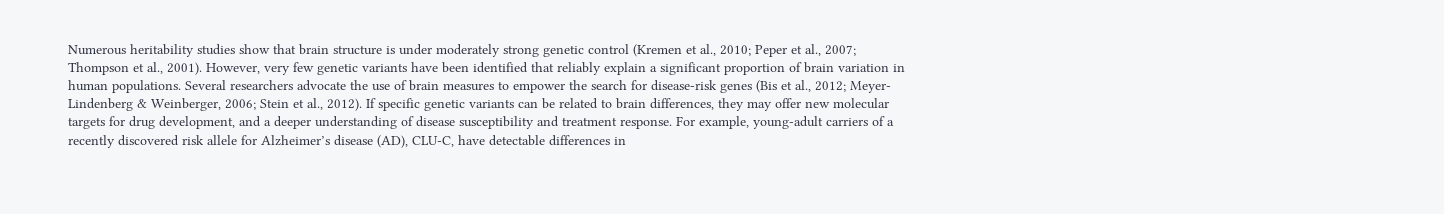Numerous heritability studies show that brain structure is under moderately strong genetic control (Kremen et al., 2010; Peper et al., 2007; Thompson et al., 2001). However, very few genetic variants have been identified that reliably explain a significant proportion of brain variation in human populations. Several researchers advocate the use of brain measures to empower the search for disease-risk genes (Bis et al., 2012; Meyer-Lindenberg & Weinberger, 2006; Stein et al., 2012). If specific genetic variants can be related to brain differences, they may offer new molecular targets for drug development, and a deeper understanding of disease susceptibility and treatment response. For example, young-adult carriers of a recently discovered risk allele for Alzheimer’s disease (AD), CLU-C, have detectable differences in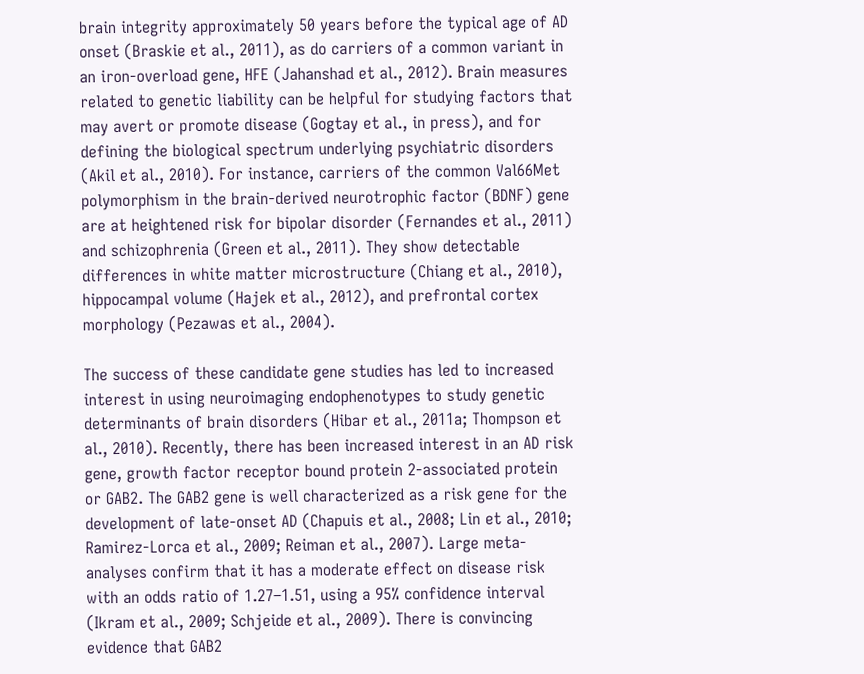brain integrity approximately 50 years before the typical age of AD onset (Braskie et al., 2011), as do carriers of a common variant in an iron-overload gene, HFE (Jahanshad et al., 2012). Brain measures related to genetic liability can be helpful for studying factors that may avert or promote disease (Gogtay et al., in press), and for defining the biological spectrum underlying psychiatric disorders (Akil et al., 2010). For instance, carriers of the common Val66Met polymorphism in the brain-derived neurotrophic factor (BDNF) gene are at heightened risk for bipolar disorder (Fernandes et al., 2011) and schizophrenia (Green et al., 2011). They show detectable differences in white matter microstructure (Chiang et al., 2010), hippocampal volume (Hajek et al., 2012), and prefrontal cortex morphology (Pezawas et al., 2004).

The success of these candidate gene studies has led to increased interest in using neuroimaging endophenotypes to study genetic determinants of brain disorders (Hibar et al., 2011a; Thompson et al., 2010). Recently, there has been increased interest in an AD risk gene, growth factor receptor bound protein 2-associated protein or GAB2. The GAB2 gene is well characterized as a risk gene for the development of late-onset AD (Chapuis et al., 2008; Lin et al., 2010; Ramirez-Lorca et al., 2009; Reiman et al., 2007). Large meta-analyses confirm that it has a moderate effect on disease risk with an odds ratio of 1.27–1.51, using a 95% confidence interval (Ikram et al., 2009; Schjeide et al., 2009). There is convincing evidence that GAB2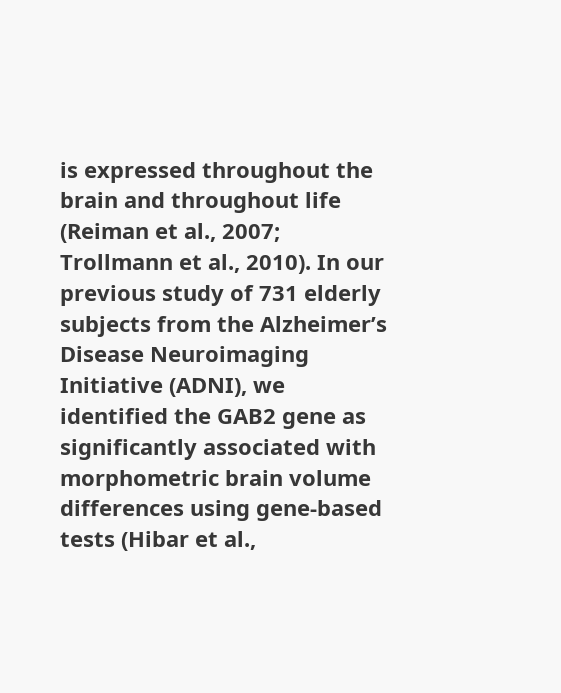is expressed throughout the brain and throughout life (Reiman et al., 2007; Trollmann et al., 2010). In our previous study of 731 elderly subjects from the Alzheimer’s Disease Neuroimaging Initiative (ADNI), we identified the GAB2 gene as significantly associated with morphometric brain volume differences using gene-based tests (Hibar et al.,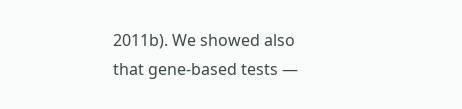2011b). We showed also that gene-based tests —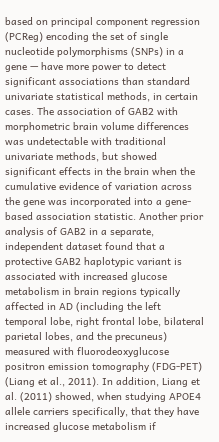based on principal component regression (PCReg) encoding the set of single nucleotide polymorphisms (SNPs) in a gene — have more power to detect significant associations than standard univariate statistical methods, in certain cases. The association of GAB2 with morphometric brain volume differences was undetectable with traditional univariate methods, but showed significant effects in the brain when the cumulative evidence of variation across the gene was incorporated into a gene-based association statistic. Another prior analysis of GAB2 in a separate, independent dataset found that a protective GAB2 haplotypic variant is associated with increased glucose metabolism in brain regions typically affected in AD (including the left temporal lobe, right frontal lobe, bilateral parietal lobes, and the precuneus) measured with fluorodeoxyglucose positron emission tomography (FDG-PET) (Liang et al., 2011). In addition, Liang et al. (2011) showed, when studying APOE4 allele carriers specifically, that they have increased glucose metabolism if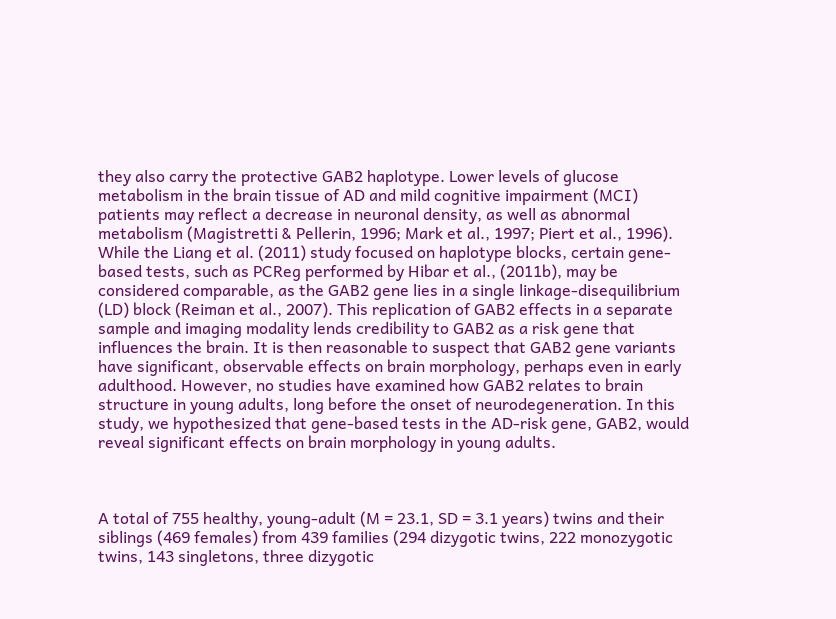they also carry the protective GAB2 haplotype. Lower levels of glucose metabolism in the brain tissue of AD and mild cognitive impairment (MCI) patients may reflect a decrease in neuronal density, as well as abnormal metabolism (Magistretti & Pellerin, 1996; Mark et al., 1997; Piert et al., 1996). While the Liang et al. (2011) study focused on haplotype blocks, certain gene-based tests, such as PCReg performed by Hibar et al., (2011b), may be considered comparable, as the GAB2 gene lies in a single linkage-disequilibrium (LD) block (Reiman et al., 2007). This replication of GAB2 effects in a separate sample and imaging modality lends credibility to GAB2 as a risk gene that influences the brain. It is then reasonable to suspect that GAB2 gene variants have significant, observable effects on brain morphology, perhaps even in early adulthood. However, no studies have examined how GAB2 relates to brain structure in young adults, long before the onset of neurodegeneration. In this study, we hypothesized that gene-based tests in the AD-risk gene, GAB2, would reveal significant effects on brain morphology in young adults.



A total of 755 healthy, young-adult (M = 23.1, SD = 3.1 years) twins and their siblings (469 females) from 439 families (294 dizygotic twins, 222 monozygotic twins, 143 singletons, three dizygotic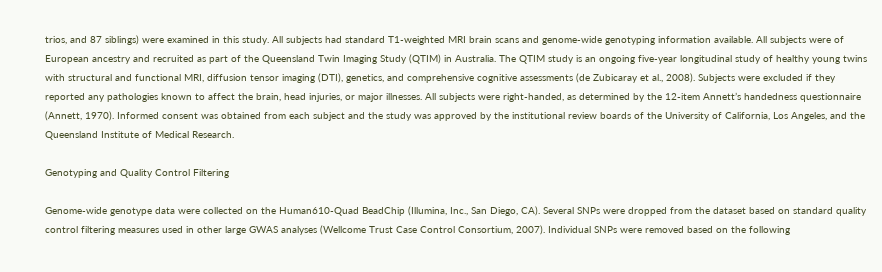trios, and 87 siblings) were examined in this study. All subjects had standard T1-weighted MRI brain scans and genome-wide genotyping information available. All subjects were of European ancestry and recruited as part of the Queensland Twin Imaging Study (QTIM) in Australia. The QTIM study is an ongoing five-year longitudinal study of healthy young twins with structural and functional MRI, diffusion tensor imaging (DTI), genetics, and comprehensive cognitive assessments (de Zubicaray et al., 2008). Subjects were excluded if they reported any pathologies known to affect the brain, head injuries, or major illnesses. All subjects were right-handed, as determined by the 12-item Annett’s handedness questionnaire (Annett, 1970). Informed consent was obtained from each subject and the study was approved by the institutional review boards of the University of California, Los Angeles, and the Queensland Institute of Medical Research.

Genotyping and Quality Control Filtering

Genome-wide genotype data were collected on the Human610-Quad BeadChip (Illumina, Inc., San Diego, CA). Several SNPs were dropped from the dataset based on standard quality control filtering measures used in other large GWAS analyses (Wellcome Trust Case Control Consortium, 2007). Individual SNPs were removed based on the following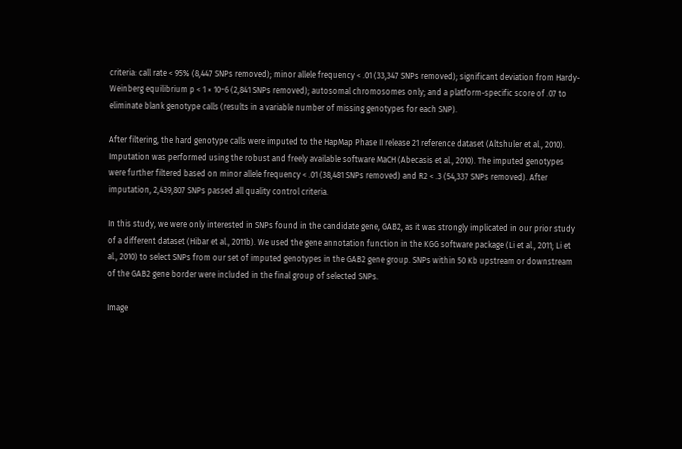criteria: call rate < 95% (8,447 SNPs removed); minor allele frequency < .01 (33,347 SNPs removed); significant deviation from Hardy-Weinberg equilibrium p < 1 × 10−6 (2,841 SNPs removed); autosomal chromosomes only; and a platform-specific score of .07 to eliminate blank genotype calls (results in a variable number of missing genotypes for each SNP).

After filtering, the hard genotype calls were imputed to the HapMap Phase II release 21 reference dataset (Altshuler et al., 2010). Imputation was performed using the robust and freely available software MaCH (Abecasis et al., 2010). The imputed genotypes were further filtered based on minor allele frequency < .01 (38,481 SNPs removed) and R2 < .3 (54,337 SNPs removed). After imputation, 2,439,807 SNPs passed all quality control criteria.

In this study, we were only interested in SNPs found in the candidate gene, GAB2, as it was strongly implicated in our prior study of a different dataset (Hibar et al., 2011b). We used the gene annotation function in the KGG software package (Li et al., 2011; Li et al., 2010) to select SNPs from our set of imputed genotypes in the GAB2 gene group. SNPs within 50 Kb upstream or downstream of the GAB2 gene border were included in the final group of selected SNPs.

Image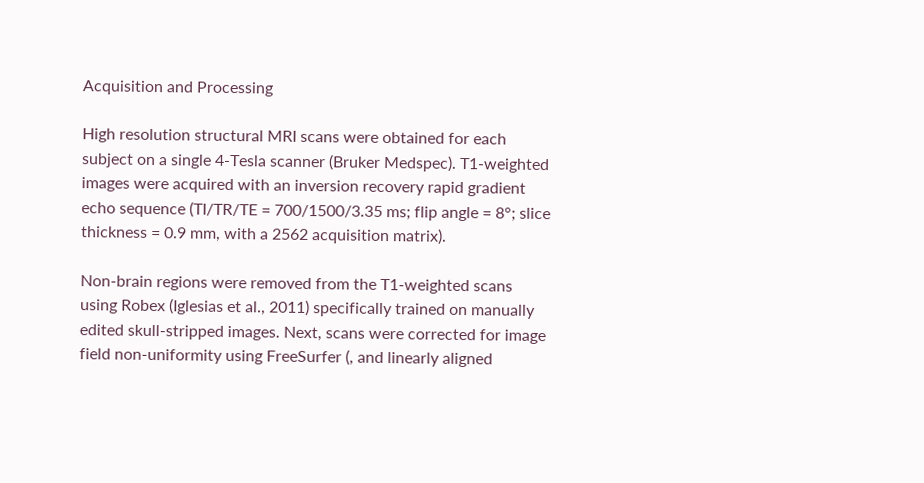Acquisition and Processing

High resolution structural MRI scans were obtained for each subject on a single 4-Tesla scanner (Bruker Medspec). T1-weighted images were acquired with an inversion recovery rapid gradient echo sequence (TI/TR/TE = 700/1500/3.35 ms; flip angle = 8°; slice thickness = 0.9 mm, with a 2562 acquisition matrix).

Non-brain regions were removed from the T1-weighted scans using Robex (Iglesias et al., 2011) specifically trained on manually edited skull-stripped images. Next, scans were corrected for image field non-uniformity using FreeSurfer (, and linearly aligned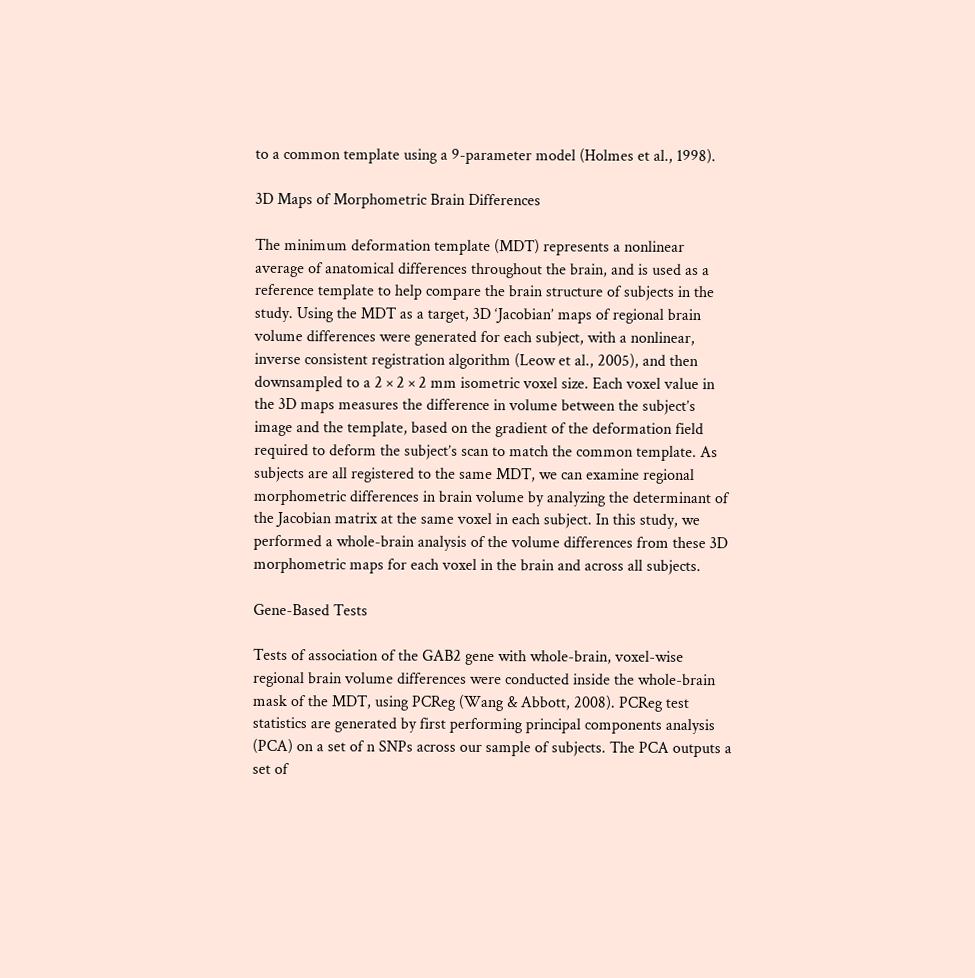to a common template using a 9-parameter model (Holmes et al., 1998).

3D Maps of Morphometric Brain Differences

The minimum deformation template (MDT) represents a nonlinear average of anatomical differences throughout the brain, and is used as a reference template to help compare the brain structure of subjects in the study. Using the MDT as a target, 3D ‘Jacobian’ maps of regional brain volume differences were generated for each subject, with a nonlinear, inverse consistent registration algorithm (Leow et al., 2005), and then downsampled to a 2 × 2 × 2 mm isometric voxel size. Each voxel value in the 3D maps measures the difference in volume between the subject’s image and the template, based on the gradient of the deformation field required to deform the subject’s scan to match the common template. As subjects are all registered to the same MDT, we can examine regional morphometric differences in brain volume by analyzing the determinant of the Jacobian matrix at the same voxel in each subject. In this study, we performed a whole-brain analysis of the volume differences from these 3D morphometric maps for each voxel in the brain and across all subjects.

Gene-Based Tests

Tests of association of the GAB2 gene with whole-brain, voxel-wise regional brain volume differences were conducted inside the whole-brain mask of the MDT, using PCReg (Wang & Abbott, 2008). PCReg test statistics are generated by first performing principal components analysis (PCA) on a set of n SNPs across our sample of subjects. The PCA outputs a set of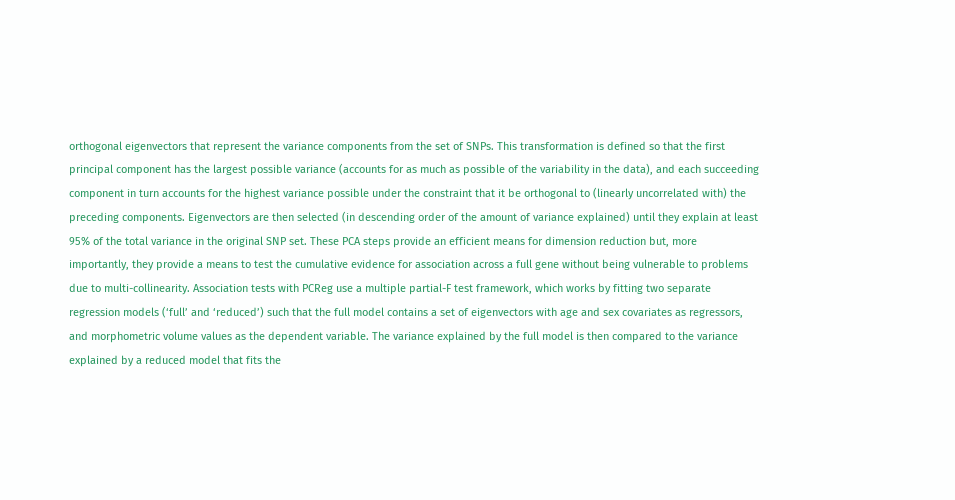orthogonal eigenvectors that represent the variance components from the set of SNPs. This transformation is defined so that the first principal component has the largest possible variance (accounts for as much as possible of the variability in the data), and each succeeding component in turn accounts for the highest variance possible under the constraint that it be orthogonal to (linearly uncorrelated with) the preceding components. Eigenvectors are then selected (in descending order of the amount of variance explained) until they explain at least 95% of the total variance in the original SNP set. These PCA steps provide an efficient means for dimension reduction but, more importantly, they provide a means to test the cumulative evidence for association across a full gene without being vulnerable to problems due to multi-collinearity. Association tests with PCReg use a multiple partial-F test framework, which works by fitting two separate regression models (‘full’ and ‘reduced’) such that the full model contains a set of eigenvectors with age and sex covariates as regressors, and morphometric volume values as the dependent variable. The variance explained by the full model is then compared to the variance explained by a reduced model that fits the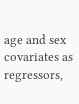age and sex covariates as regressors,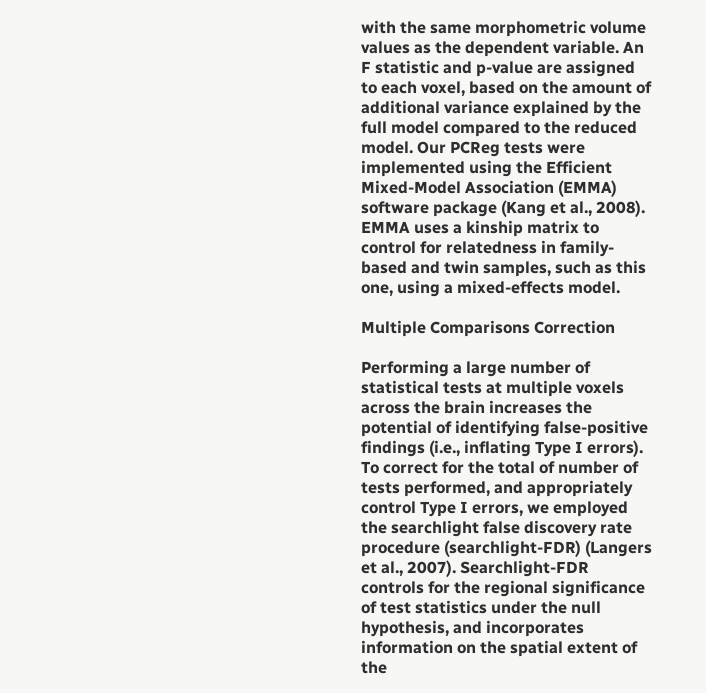with the same morphometric volume values as the dependent variable. An F statistic and p-value are assigned to each voxel, based on the amount of additional variance explained by the full model compared to the reduced model. Our PCReg tests were implemented using the Efficient Mixed-Model Association (EMMA) software package (Kang et al., 2008). EMMA uses a kinship matrix to control for relatedness in family-based and twin samples, such as this one, using a mixed-effects model.

Multiple Comparisons Correction

Performing a large number of statistical tests at multiple voxels across the brain increases the potential of identifying false-positive findings (i.e., inflating Type I errors). To correct for the total of number of tests performed, and appropriately control Type I errors, we employed the searchlight false discovery rate procedure (searchlight-FDR) (Langers et al., 2007). Searchlight-FDR controls for the regional significance of test statistics under the null hypothesis, and incorporates information on the spatial extent of the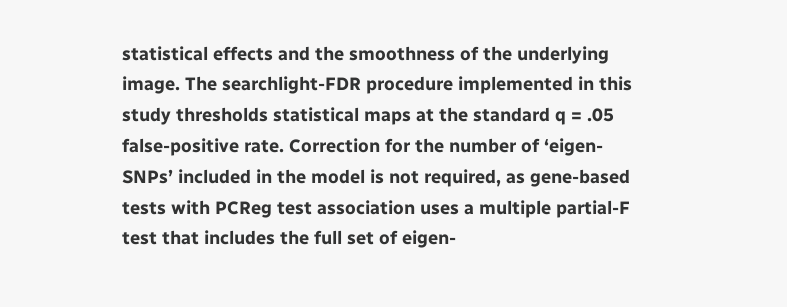statistical effects and the smoothness of the underlying image. The searchlight-FDR procedure implemented in this study thresholds statistical maps at the standard q = .05 false-positive rate. Correction for the number of ‘eigen-SNPs’ included in the model is not required, as gene-based tests with PCReg test association uses a multiple partial-F test that includes the full set of eigen-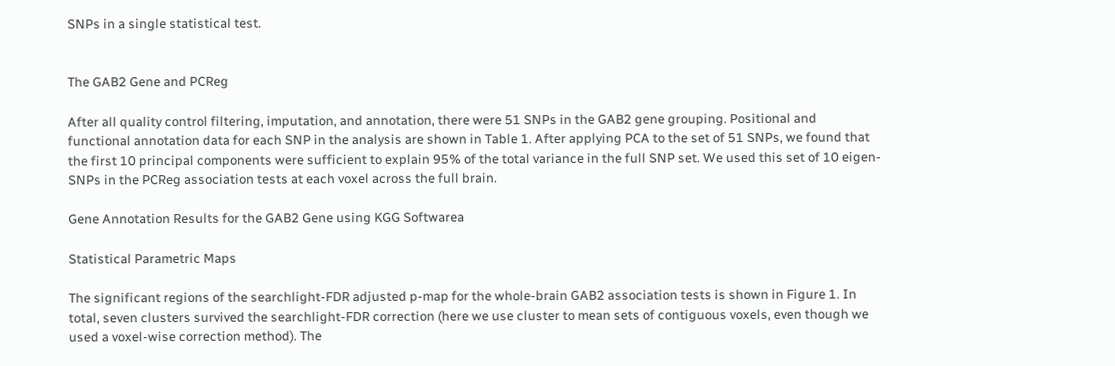SNPs in a single statistical test.


The GAB2 Gene and PCReg

After all quality control filtering, imputation, and annotation, there were 51 SNPs in the GAB2 gene grouping. Positional and functional annotation data for each SNP in the analysis are shown in Table 1. After applying PCA to the set of 51 SNPs, we found that the first 10 principal components were sufficient to explain 95% of the total variance in the full SNP set. We used this set of 10 eigen-SNPs in the PCReg association tests at each voxel across the full brain.

Gene Annotation Results for the GAB2 Gene using KGG Softwarea

Statistical Parametric Maps

The significant regions of the searchlight-FDR adjusted p-map for the whole-brain GAB2 association tests is shown in Figure 1. In total, seven clusters survived the searchlight-FDR correction (here we use cluster to mean sets of contiguous voxels, even though we used a voxel-wise correction method). The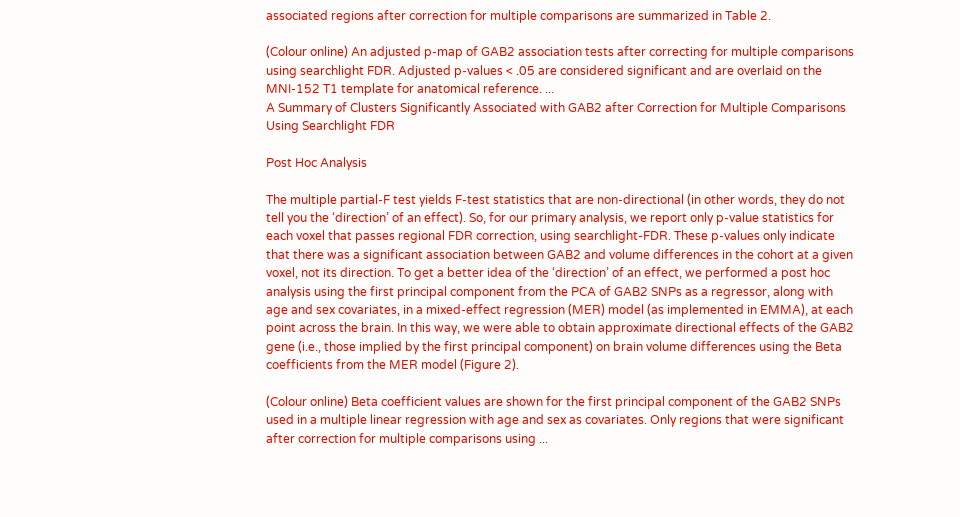associated regions after correction for multiple comparisons are summarized in Table 2.

(Colour online) An adjusted p-map of GAB2 association tests after correcting for multiple comparisons using searchlight FDR. Adjusted p-values < .05 are considered significant and are overlaid on the MNI-152 T1 template for anatomical reference. ...
A Summary of Clusters Significantly Associated with GAB2 after Correction for Multiple Comparisons Using Searchlight FDR

Post Hoc Analysis

The multiple partial-F test yields F-test statistics that are non-directional (in other words, they do not tell you the ‘direction’ of an effect). So, for our primary analysis, we report only p-value statistics for each voxel that passes regional FDR correction, using searchlight-FDR. These p-values only indicate that there was a significant association between GAB2 and volume differences in the cohort at a given voxel, not its direction. To get a better idea of the ‘direction’ of an effect, we performed a post hoc analysis using the first principal component from the PCA of GAB2 SNPs as a regressor, along with age and sex covariates, in a mixed-effect regression (MER) model (as implemented in EMMA), at each point across the brain. In this way, we were able to obtain approximate directional effects of the GAB2 gene (i.e., those implied by the first principal component) on brain volume differences using the Beta coefficients from the MER model (Figure 2).

(Colour online) Beta coefficient values are shown for the first principal component of the GAB2 SNPs used in a multiple linear regression with age and sex as covariates. Only regions that were significant after correction for multiple comparisons using ...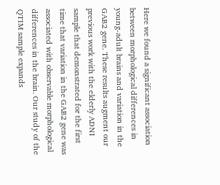Here we found a significant association between morphological differences in young-adult brains and variation in the GAB2 gene. These results augment our previous work with the elderly ADNI sample that demonstrated for the first time that variation in the GAB2 gene was associated with observable morphological differences in the brain. Our study of the QTIM sample expands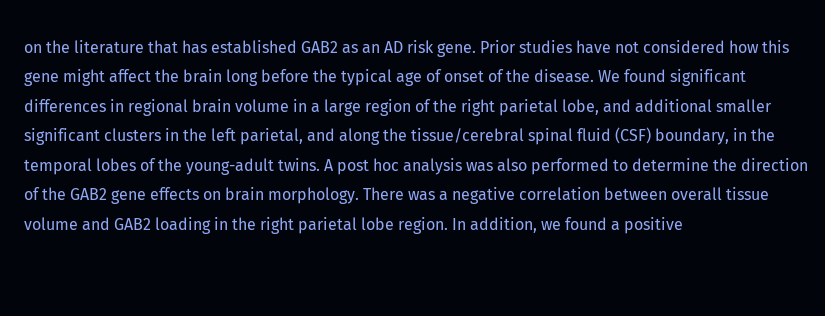on the literature that has established GAB2 as an AD risk gene. Prior studies have not considered how this gene might affect the brain long before the typical age of onset of the disease. We found significant differences in regional brain volume in a large region of the right parietal lobe, and additional smaller significant clusters in the left parietal, and along the tissue/cerebral spinal fluid (CSF) boundary, in the temporal lobes of the young-adult twins. A post hoc analysis was also performed to determine the direction of the GAB2 gene effects on brain morphology. There was a negative correlation between overall tissue volume and GAB2 loading in the right parietal lobe region. In addition, we found a positive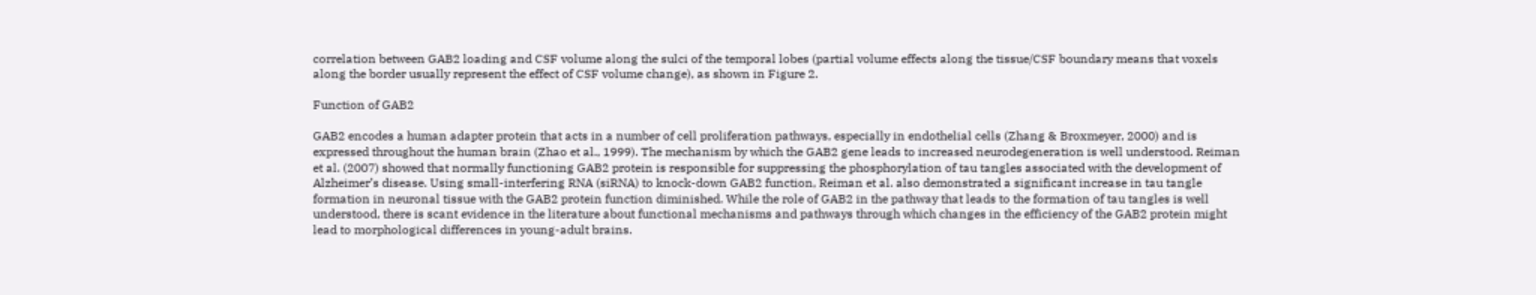correlation between GAB2 loading and CSF volume along the sulci of the temporal lobes (partial volume effects along the tissue/CSF boundary means that voxels along the border usually represent the effect of CSF volume change), as shown in Figure 2.

Function of GAB2

GAB2 encodes a human adapter protein that acts in a number of cell proliferation pathways, especially in endothelial cells (Zhang & Broxmeyer, 2000) and is expressed throughout the human brain (Zhao et al., 1999). The mechanism by which the GAB2 gene leads to increased neurodegeneration is well understood. Reiman et al. (2007) showed that normally functioning GAB2 protein is responsible for suppressing the phosphorylation of tau tangles associated with the development of Alzheimer’s disease. Using small-interfering RNA (siRNA) to knock-down GAB2 function, Reiman et al. also demonstrated a significant increase in tau tangle formation in neuronal tissue with the GAB2 protein function diminished. While the role of GAB2 in the pathway that leads to the formation of tau tangles is well understood, there is scant evidence in the literature about functional mechanisms and pathways through which changes in the efficiency of the GAB2 protein might lead to morphological differences in young-adult brains.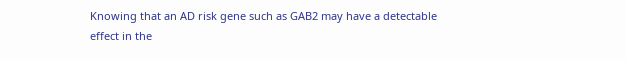Knowing that an AD risk gene such as GAB2 may have a detectable effect in the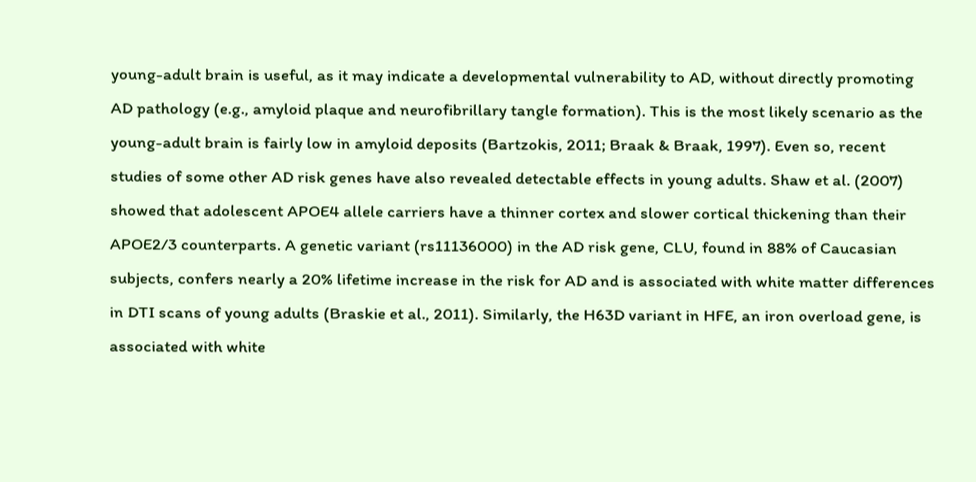young-adult brain is useful, as it may indicate a developmental vulnerability to AD, without directly promoting AD pathology (e.g., amyloid plaque and neurofibrillary tangle formation). This is the most likely scenario as the young-adult brain is fairly low in amyloid deposits (Bartzokis, 2011; Braak & Braak, 1997). Even so, recent studies of some other AD risk genes have also revealed detectable effects in young adults. Shaw et al. (2007) showed that adolescent APOE4 allele carriers have a thinner cortex and slower cortical thickening than their APOE2/3 counterparts. A genetic variant (rs11136000) in the AD risk gene, CLU, found in 88% of Caucasian subjects, confers nearly a 20% lifetime increase in the risk for AD and is associated with white matter differences in DTI scans of young adults (Braskie et al., 2011). Similarly, the H63D variant in HFE, an iron overload gene, is associated with white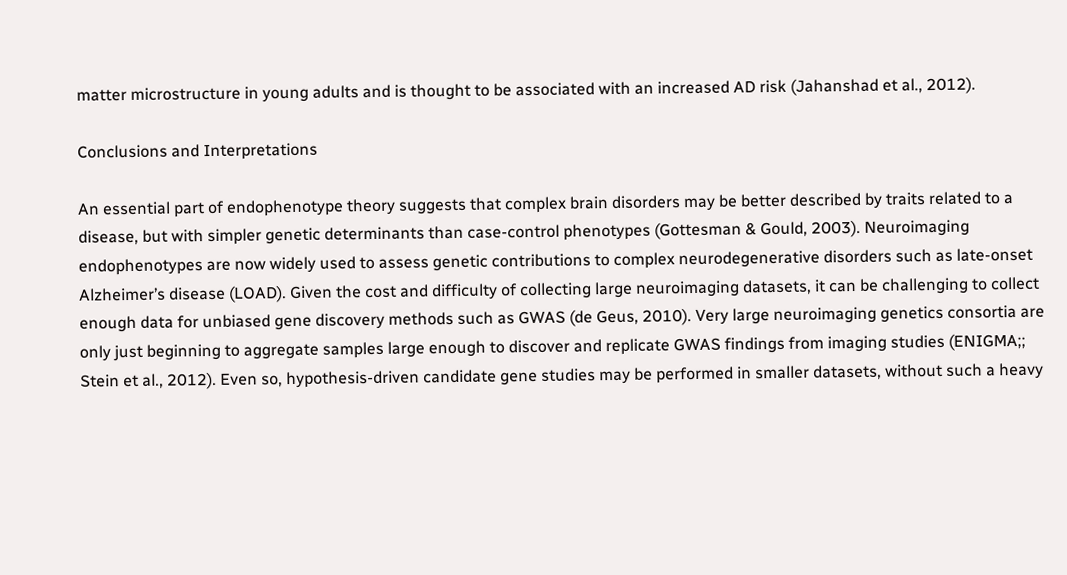matter microstructure in young adults and is thought to be associated with an increased AD risk (Jahanshad et al., 2012).

Conclusions and Interpretations

An essential part of endophenotype theory suggests that complex brain disorders may be better described by traits related to a disease, but with simpler genetic determinants than case-control phenotypes (Gottesman & Gould, 2003). Neuroimaging endophenotypes are now widely used to assess genetic contributions to complex neurodegenerative disorders such as late-onset Alzheimer’s disease (LOAD). Given the cost and difficulty of collecting large neuroimaging datasets, it can be challenging to collect enough data for unbiased gene discovery methods such as GWAS (de Geus, 2010). Very large neuroimaging genetics consortia are only just beginning to aggregate samples large enough to discover and replicate GWAS findings from imaging studies (ENIGMA;; Stein et al., 2012). Even so, hypothesis-driven candidate gene studies may be performed in smaller datasets, without such a heavy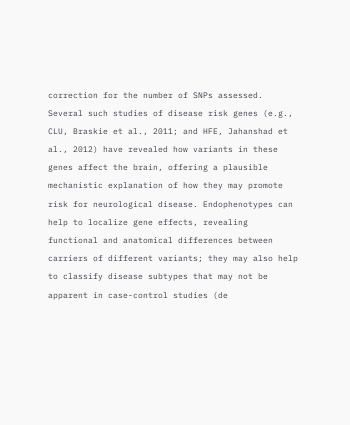correction for the number of SNPs assessed. Several such studies of disease risk genes (e.g., CLU, Braskie et al., 2011; and HFE, Jahanshad et al., 2012) have revealed how variants in these genes affect the brain, offering a plausible mechanistic explanation of how they may promote risk for neurological disease. Endophenotypes can help to localize gene effects, revealing functional and anatomical differences between carriers of different variants; they may also help to classify disease subtypes that may not be apparent in case-control studies (de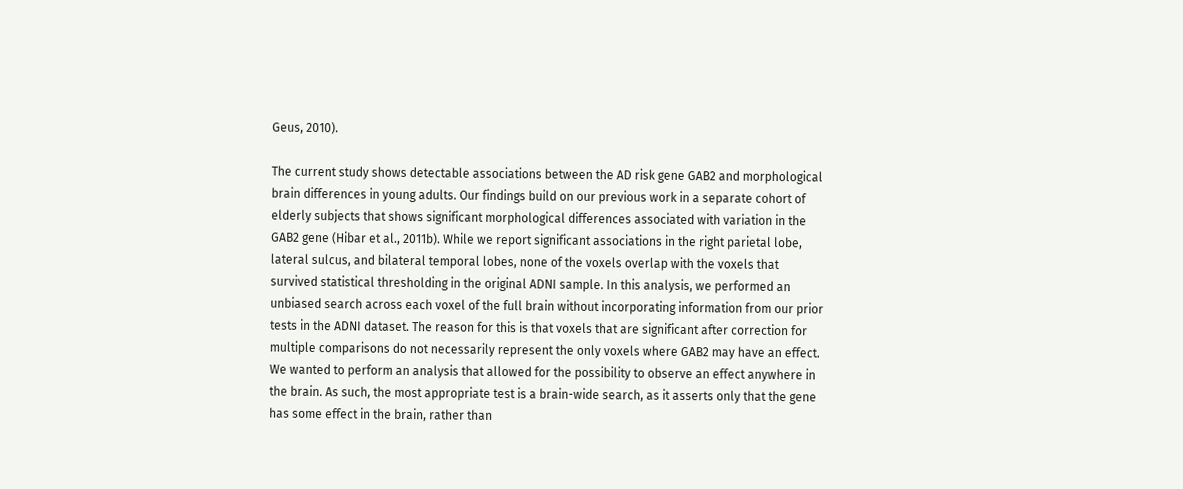Geus, 2010).

The current study shows detectable associations between the AD risk gene GAB2 and morphological brain differences in young adults. Our findings build on our previous work in a separate cohort of elderly subjects that shows significant morphological differences associated with variation in the GAB2 gene (Hibar et al., 2011b). While we report significant associations in the right parietal lobe, lateral sulcus, and bilateral temporal lobes, none of the voxels overlap with the voxels that survived statistical thresholding in the original ADNI sample. In this analysis, we performed an unbiased search across each voxel of the full brain without incorporating information from our prior tests in the ADNI dataset. The reason for this is that voxels that are significant after correction for multiple comparisons do not necessarily represent the only voxels where GAB2 may have an effect. We wanted to perform an analysis that allowed for the possibility to observe an effect anywhere in the brain. As such, the most appropriate test is a brain-wide search, as it asserts only that the gene has some effect in the brain, rather than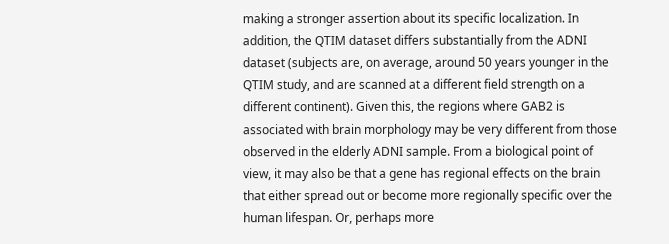making a stronger assertion about its specific localization. In addition, the QTIM dataset differs substantially from the ADNI dataset (subjects are, on average, around 50 years younger in the QTIM study, and are scanned at a different field strength on a different continent). Given this, the regions where GAB2 is associated with brain morphology may be very different from those observed in the elderly ADNI sample. From a biological point of view, it may also be that a gene has regional effects on the brain that either spread out or become more regionally specific over the human lifespan. Or, perhaps more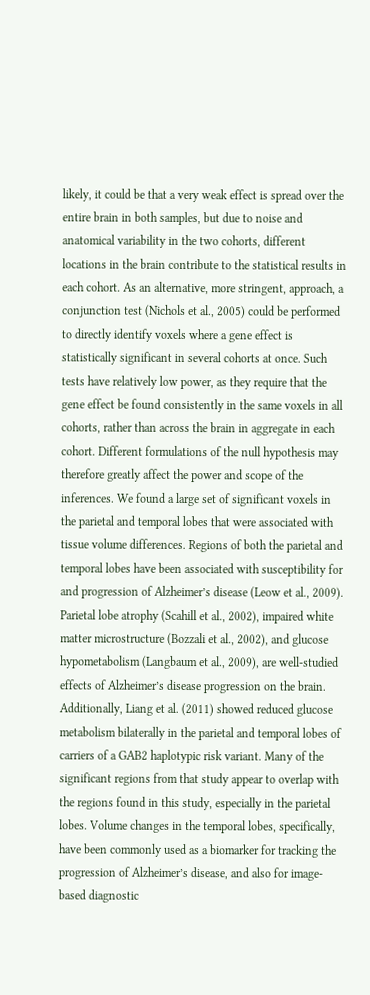likely, it could be that a very weak effect is spread over the entire brain in both samples, but due to noise and anatomical variability in the two cohorts, different locations in the brain contribute to the statistical results in each cohort. As an alternative, more stringent, approach, a conjunction test (Nichols et al., 2005) could be performed to directly identify voxels where a gene effect is statistically significant in several cohorts at once. Such tests have relatively low power, as they require that the gene effect be found consistently in the same voxels in all cohorts, rather than across the brain in aggregate in each cohort. Different formulations of the null hypothesis may therefore greatly affect the power and scope of the inferences. We found a large set of significant voxels in the parietal and temporal lobes that were associated with tissue volume differences. Regions of both the parietal and temporal lobes have been associated with susceptibility for and progression of Alzheimer’s disease (Leow et al., 2009). Parietal lobe atrophy (Scahill et al., 2002), impaired white matter microstructure (Bozzali et al., 2002), and glucose hypometabolism (Langbaum et al., 2009), are well-studied effects of Alzheimer’s disease progression on the brain. Additionally, Liang et al. (2011) showed reduced glucose metabolism bilaterally in the parietal and temporal lobes of carriers of a GAB2 haplotypic risk variant. Many of the significant regions from that study appear to overlap with the regions found in this study, especially in the parietal lobes. Volume changes in the temporal lobes, specifically, have been commonly used as a biomarker for tracking the progression of Alzheimer’s disease, and also for image-based diagnostic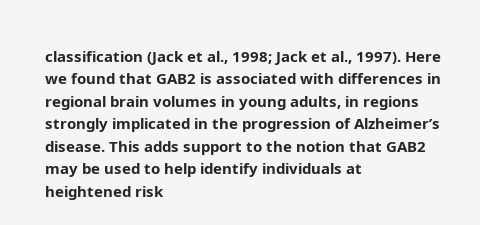classification (Jack et al., 1998; Jack et al., 1997). Here we found that GAB2 is associated with differences in regional brain volumes in young adults, in regions strongly implicated in the progression of Alzheimer’s disease. This adds support to the notion that GAB2 may be used to help identify individuals at heightened risk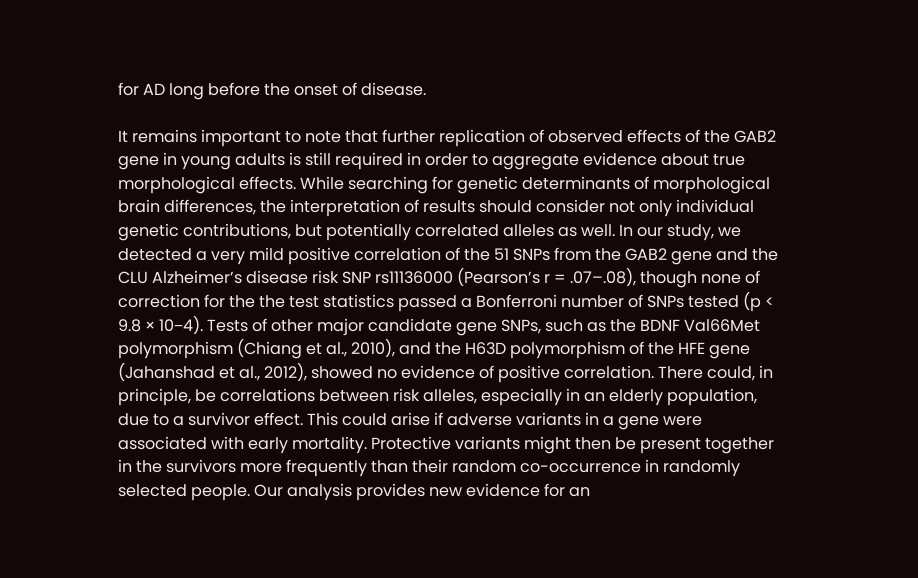for AD long before the onset of disease.

It remains important to note that further replication of observed effects of the GAB2 gene in young adults is still required in order to aggregate evidence about true morphological effects. While searching for genetic determinants of morphological brain differences, the interpretation of results should consider not only individual genetic contributions, but potentially correlated alleles as well. In our study, we detected a very mild positive correlation of the 51 SNPs from the GAB2 gene and the CLU Alzheimer’s disease risk SNP rs11136000 (Pearson’s r = .07–.08), though none of correction for the the test statistics passed a Bonferroni number of SNPs tested (p < 9.8 × 10−4). Tests of other major candidate gene SNPs, such as the BDNF Val66Met polymorphism (Chiang et al., 2010), and the H63D polymorphism of the HFE gene (Jahanshad et al., 2012), showed no evidence of positive correlation. There could, in principle, be correlations between risk alleles, especially in an elderly population, due to a survivor effect. This could arise if adverse variants in a gene were associated with early mortality. Protective variants might then be present together in the survivors more frequently than their random co-occurrence in randomly selected people. Our analysis provides new evidence for an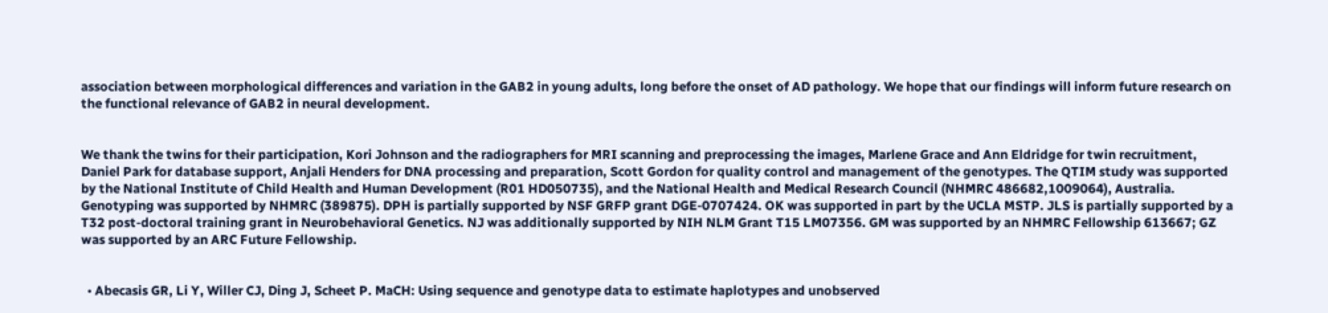association between morphological differences and variation in the GAB2 in young adults, long before the onset of AD pathology. We hope that our findings will inform future research on the functional relevance of GAB2 in neural development.


We thank the twins for their participation, Kori Johnson and the radiographers for MRI scanning and preprocessing the images, Marlene Grace and Ann Eldridge for twin recruitment, Daniel Park for database support, Anjali Henders for DNA processing and preparation, Scott Gordon for quality control and management of the genotypes. The QTIM study was supported by the National Institute of Child Health and Human Development (R01 HD050735), and the National Health and Medical Research Council (NHMRC 486682,1009064), Australia. Genotyping was supported by NHMRC (389875). DPH is partially supported by NSF GRFP grant DGE-0707424. OK was supported in part by the UCLA MSTP. JLS is partially supported by a T32 post-doctoral training grant in Neurobehavioral Genetics. NJ was additionally supported by NIH NLM Grant T15 LM07356. GM was supported by an NHMRC Fellowship 613667; GZ was supported by an ARC Future Fellowship.


  • Abecasis GR, Li Y, Willer CJ, Ding J, Scheet P. MaCH: Using sequence and genotype data to estimate haplotypes and unobserved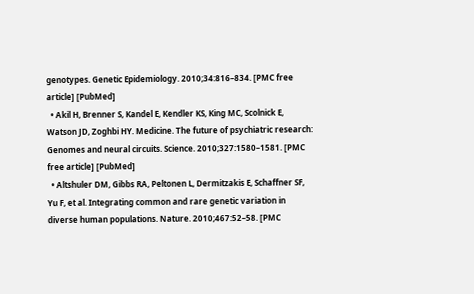genotypes. Genetic Epidemiology. 2010;34:816–834. [PMC free article] [PubMed]
  • Akil H, Brenner S, Kandel E, Kendler KS, King MC, Scolnick E, Watson JD, Zoghbi HY. Medicine. The future of psychiatric research: Genomes and neural circuits. Science. 2010;327:1580–1581. [PMC free article] [PubMed]
  • Altshuler DM, Gibbs RA, Peltonen L, Dermitzakis E, Schaffner SF, Yu F, et al. Integrating common and rare genetic variation in diverse human populations. Nature. 2010;467:52–58. [PMC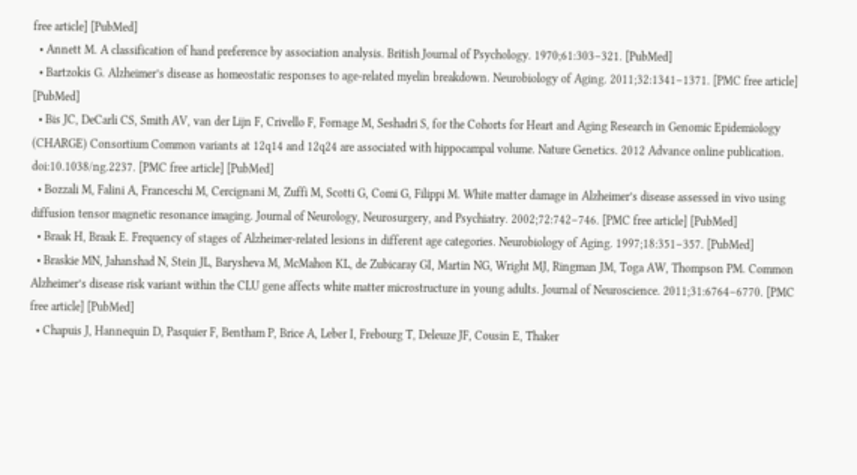free article] [PubMed]
  • Annett M. A classification of hand preference by association analysis. British Journal of Psychology. 1970;61:303–321. [PubMed]
  • Bartzokis G. Alzheimer’s disease as homeostatic responses to age-related myelin breakdown. Neurobiology of Aging. 2011;32:1341–1371. [PMC free article] [PubMed]
  • Bis JC, DeCarli CS, Smith AV, van der Lijn F, Crivello F, Fornage M, Seshadri S, for the Cohorts for Heart and Aging Research in Genomic Epidemiology (CHARGE) Consortium Common variants at 12q14 and 12q24 are associated with hippocampal volume. Nature Genetics. 2012 Advance online publication. doi:10.1038/ng.2237. [PMC free article] [PubMed]
  • Bozzali M, Falini A, Franceschi M, Cercignani M, Zuffi M, Scotti G, Comi G, Filippi M. White matter damage in Alzheimer’s disease assessed in vivo using diffusion tensor magnetic resonance imaging. Journal of Neurology, Neurosurgery, and Psychiatry. 2002;72:742–746. [PMC free article] [PubMed]
  • Braak H, Braak E. Frequency of stages of Alzheimer-related lesions in different age categories. Neurobiology of Aging. 1997;18:351–357. [PubMed]
  • Braskie MN, Jahanshad N, Stein JL, Barysheva M, McMahon KL, de Zubicaray GI, Martin NG, Wright MJ, Ringman JM, Toga AW, Thompson PM. Common Alzheimer’s disease risk variant within the CLU gene affects white matter microstructure in young adults. Journal of Neuroscience. 2011;31:6764–6770. [PMC free article] [PubMed]
  • Chapuis J, Hannequin D, Pasquier F, Bentham P, Brice A, Leber I, Frebourg T, Deleuze JF, Cousin E, Thaker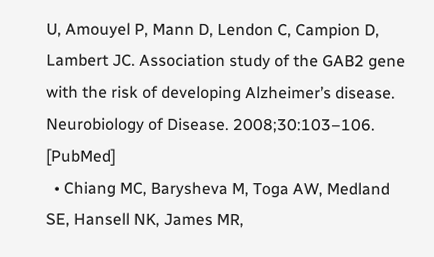U, Amouyel P, Mann D, Lendon C, Campion D, Lambert JC. Association study of the GAB2 gene with the risk of developing Alzheimer’s disease. Neurobiology of Disease. 2008;30:103–106. [PubMed]
  • Chiang MC, Barysheva M, Toga AW, Medland SE, Hansell NK, James MR,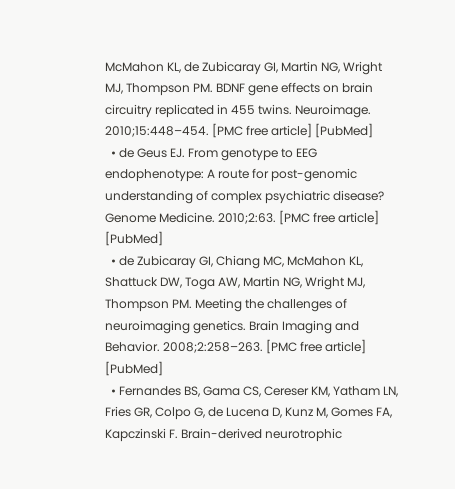McMahon KL, de Zubicaray GI, Martin NG, Wright MJ, Thompson PM. BDNF gene effects on brain circuitry replicated in 455 twins. Neuroimage. 2010;15:448–454. [PMC free article] [PubMed]
  • de Geus EJ. From genotype to EEG endophenotype: A route for post-genomic understanding of complex psychiatric disease? Genome Medicine. 2010;2:63. [PMC free article] [PubMed]
  • de Zubicaray GI, Chiang MC, McMahon KL, Shattuck DW, Toga AW, Martin NG, Wright MJ, Thompson PM. Meeting the challenges of neuroimaging genetics. Brain Imaging and Behavior. 2008;2:258–263. [PMC free article] [PubMed]
  • Fernandes BS, Gama CS, Cereser KM, Yatham LN, Fries GR, Colpo G, de Lucena D, Kunz M, Gomes FA, Kapczinski F. Brain-derived neurotrophic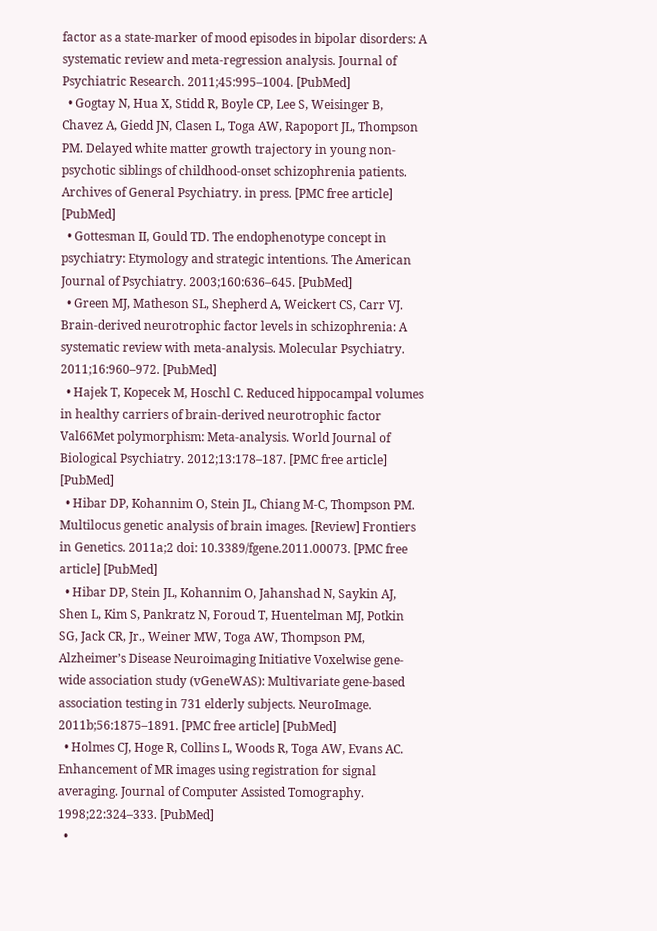factor as a state-marker of mood episodes in bipolar disorders: A systematic review and meta-regression analysis. Journal of Psychiatric Research. 2011;45:995–1004. [PubMed]
  • Gogtay N, Hua X, Stidd R, Boyle CP, Lee S, Weisinger B, Chavez A, Giedd JN, Clasen L, Toga AW, Rapoport JL, Thompson PM. Delayed white matter growth trajectory in young non-psychotic siblings of childhood-onset schizophrenia patients. Archives of General Psychiatry. in press. [PMC free article] [PubMed]
  • Gottesman II, Gould TD. The endophenotype concept in psychiatry: Etymology and strategic intentions. The American Journal of Psychiatry. 2003;160:636–645. [PubMed]
  • Green MJ, Matheson SL, Shepherd A, Weickert CS, Carr VJ. Brain-derived neurotrophic factor levels in schizophrenia: A systematic review with meta-analysis. Molecular Psychiatry. 2011;16:960–972. [PubMed]
  • Hajek T, Kopecek M, Hoschl C. Reduced hippocampal volumes in healthy carriers of brain-derived neurotrophic factor Val66Met polymorphism: Meta-analysis. World Journal of Biological Psychiatry. 2012;13:178–187. [PMC free article] [PubMed]
  • Hibar DP, Kohannim O, Stein JL, Chiang M-C, Thompson PM. Multilocus genetic analysis of brain images. [Review] Frontiers in Genetics. 2011a;2 doi: 10.3389/fgene.2011.00073. [PMC free article] [PubMed]
  • Hibar DP, Stein JL, Kohannim O, Jahanshad N, Saykin AJ, Shen L, Kim S, Pankratz N, Foroud T, Huentelman MJ, Potkin SG, Jack CR, Jr., Weiner MW, Toga AW, Thompson PM, Alzheimer’s Disease Neuroimaging Initiative Voxelwise gene-wide association study (vGeneWAS): Multivariate gene-based association testing in 731 elderly subjects. NeuroImage. 2011b;56:1875–1891. [PMC free article] [PubMed]
  • Holmes CJ, Hoge R, Collins L, Woods R, Toga AW, Evans AC. Enhancement of MR images using registration for signal averaging. Journal of Computer Assisted Tomography. 1998;22:324–333. [PubMed]
  •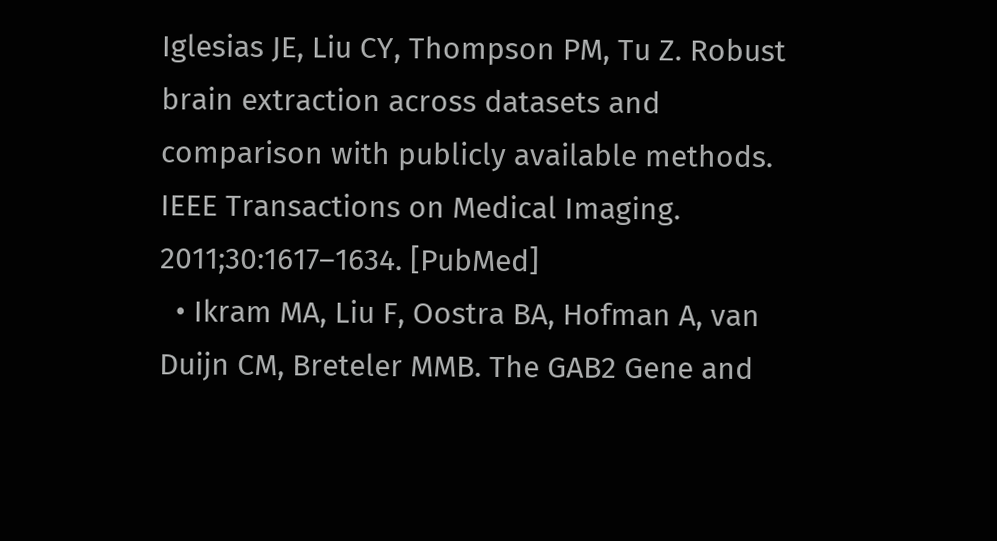Iglesias JE, Liu CY, Thompson PM, Tu Z. Robust brain extraction across datasets and comparison with publicly available methods. IEEE Transactions on Medical Imaging. 2011;30:1617–1634. [PubMed]
  • Ikram MA, Liu F, Oostra BA, Hofman A, van Duijn CM, Breteler MMB. The GAB2 Gene and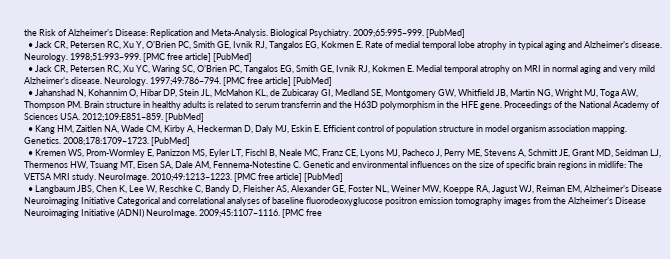the Risk of Alzheimer’s Disease: Replication and Meta-Analysis. Biological Psychiatry. 2009;65:995–999. [PubMed]
  • Jack CR, Petersen RC, Xu Y, O’Brien PC, Smith GE, Ivnik RJ, Tangalos EG, Kokmen E. Rate of medial temporal lobe atrophy in typical aging and Alzheimer’s disease. Neurology. 1998;51:993–999. [PMC free article] [PubMed]
  • Jack CR, Petersen RC, Xu YC, Waring SC, O’Brien PC, Tangalos EG, Smith GE, Ivnik RJ, Kokmen E. Medial temporal atrophy on MRI in normal aging and very mild Alzheimer’s disease. Neurology. 1997;49:786–794. [PMC free article] [PubMed]
  • Jahanshad N, Kohannim O, Hibar DP, Stein JL, McMahon KL, de Zubicaray GI, Medland SE, Montgomery GW, Whitfield JB, Martin NG, Wright MJ, Toga AW, Thompson PM. Brain structure in healthy adults is related to serum transferrin and the H63D polymorphism in the HFE gene. Proceedings of the National Academy of Sciences USA. 2012;109:E851–859. [PubMed]
  • Kang HM, Zaitlen NA, Wade CM, Kirby A, Heckerman D, Daly MJ, Eskin E. Efficient control of population structure in model organism association mapping. Genetics. 2008;178:1709–1723. [PubMed]
  • Kremen WS, Prom-Wormley E, Panizzon MS, Eyler LT, Fischl B, Neale MC, Franz CE, Lyons MJ, Pacheco J, Perry ME, Stevens A, Schmitt JE, Grant MD, Seidman LJ, Thermenos HW, Tsuang MT, Eisen SA, Dale AM, Fennema-Notestine C. Genetic and environmental influences on the size of specific brain regions in midlife: The VETSA MRI study. NeuroImage. 2010;49:1213–1223. [PMC free article] [PubMed]
  • Langbaum JBS, Chen K, Lee W, Reschke C, Bandy D, Fleisher AS, Alexander GE, Foster NL, Weiner MW, Koeppe RA, Jagust WJ, Reiman EM, Alzheimer’s Disease Neuroimaging Initiative Categorical and correlational analyses of baseline fluorodeoxyglucose positron emission tomography images from the Alzheimer’s Disease Neuroimaging Initiative (ADNI) NeuroImage. 2009;45:1107–1116. [PMC free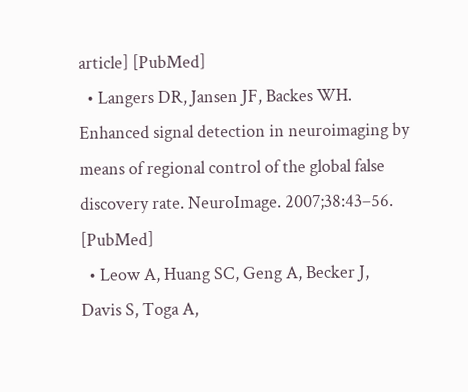article] [PubMed]
  • Langers DR, Jansen JF, Backes WH. Enhanced signal detection in neuroimaging by means of regional control of the global false discovery rate. NeuroImage. 2007;38:43–56. [PubMed]
  • Leow A, Huang SC, Geng A, Becker J, Davis S, Toga A,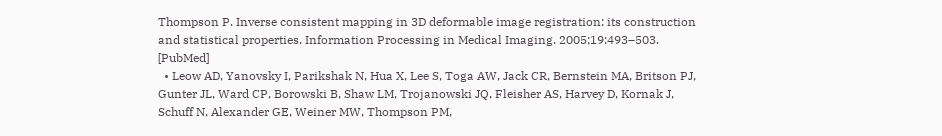Thompson P. Inverse consistent mapping in 3D deformable image registration: its construction and statistical properties. Information Processing in Medical Imaging. 2005;19:493–503. [PubMed]
  • Leow AD, Yanovsky I, Parikshak N, Hua X, Lee S, Toga AW, Jack CR, Bernstein MA, Britson PJ, Gunter JL, Ward CP, Borowski B, Shaw LM, Trojanowski JQ, Fleisher AS, Harvey D, Kornak J, Schuff N, Alexander GE, Weiner MW, Thompson PM,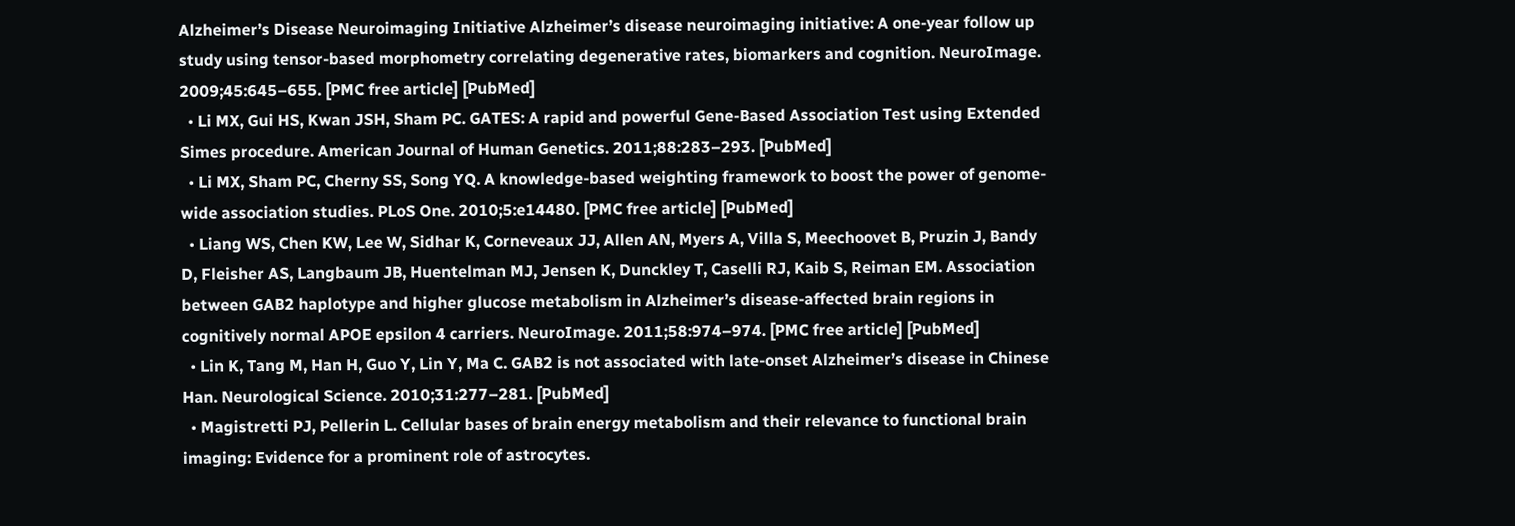Alzheimer’s Disease Neuroimaging Initiative Alzheimer’s disease neuroimaging initiative: A one-year follow up study using tensor-based morphometry correlating degenerative rates, biomarkers and cognition. NeuroImage. 2009;45:645–655. [PMC free article] [PubMed]
  • Li MX, Gui HS, Kwan JSH, Sham PC. GATES: A rapid and powerful Gene-Based Association Test using Extended Simes procedure. American Journal of Human Genetics. 2011;88:283–293. [PubMed]
  • Li MX, Sham PC, Cherny SS, Song YQ. A knowledge-based weighting framework to boost the power of genome-wide association studies. PLoS One. 2010;5:e14480. [PMC free article] [PubMed]
  • Liang WS, Chen KW, Lee W, Sidhar K, Corneveaux JJ, Allen AN, Myers A, Villa S, Meechoovet B, Pruzin J, Bandy D, Fleisher AS, Langbaum JB, Huentelman MJ, Jensen K, Dunckley T, Caselli RJ, Kaib S, Reiman EM. Association between GAB2 haplotype and higher glucose metabolism in Alzheimer’s disease-affected brain regions in cognitively normal APOE epsilon 4 carriers. NeuroImage. 2011;58:974–974. [PMC free article] [PubMed]
  • Lin K, Tang M, Han H, Guo Y, Lin Y, Ma C. GAB2 is not associated with late-onset Alzheimer’s disease in Chinese Han. Neurological Science. 2010;31:277–281. [PubMed]
  • Magistretti PJ, Pellerin L. Cellular bases of brain energy metabolism and their relevance to functional brain imaging: Evidence for a prominent role of astrocytes.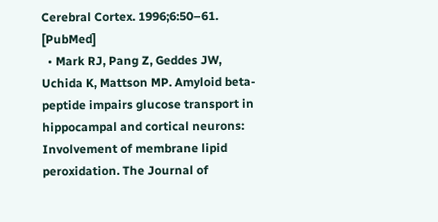Cerebral Cortex. 1996;6:50–61. [PubMed]
  • Mark RJ, Pang Z, Geddes JW, Uchida K, Mattson MP. Amyloid beta-peptide impairs glucose transport in hippocampal and cortical neurons: Involvement of membrane lipid peroxidation. The Journal of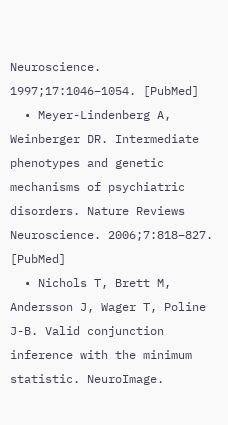Neuroscience. 1997;17:1046–1054. [PubMed]
  • Meyer-Lindenberg A, Weinberger DR. Intermediate phenotypes and genetic mechanisms of psychiatric disorders. Nature Reviews Neuroscience. 2006;7:818–827. [PubMed]
  • Nichols T, Brett M, Andersson J, Wager T, Poline J-B. Valid conjunction inference with the minimum statistic. NeuroImage.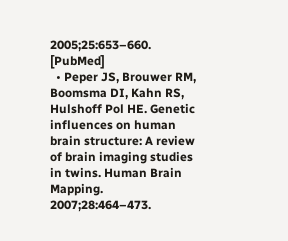2005;25:653–660. [PubMed]
  • Peper JS, Brouwer RM, Boomsma DI, Kahn RS, Hulshoff Pol HE. Genetic influences on human brain structure: A review of brain imaging studies in twins. Human Brain Mapping. 2007;28:464–473.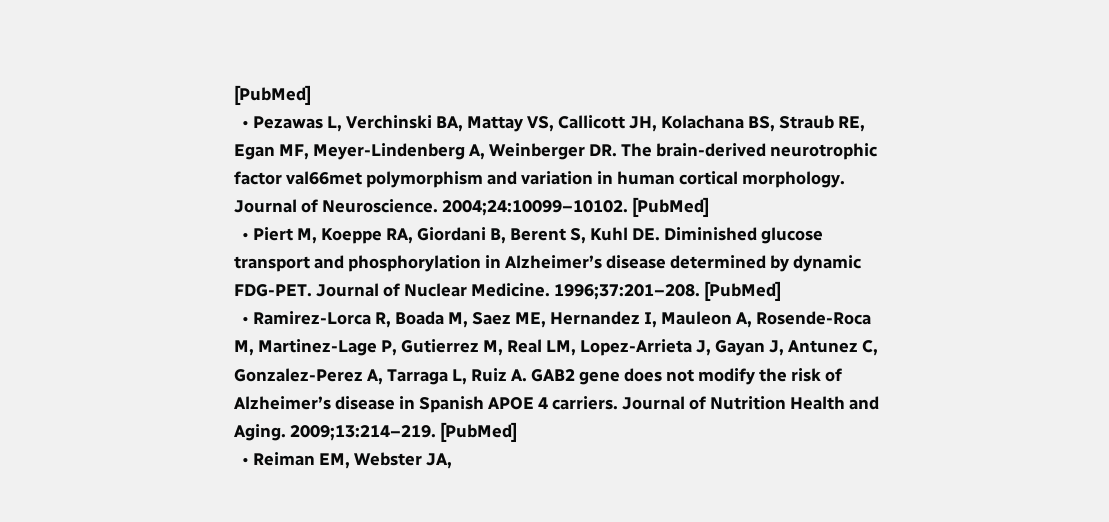[PubMed]
  • Pezawas L, Verchinski BA, Mattay VS, Callicott JH, Kolachana BS, Straub RE, Egan MF, Meyer-Lindenberg A, Weinberger DR. The brain-derived neurotrophic factor val66met polymorphism and variation in human cortical morphology. Journal of Neuroscience. 2004;24:10099–10102. [PubMed]
  • Piert M, Koeppe RA, Giordani B, Berent S, Kuhl DE. Diminished glucose transport and phosphorylation in Alzheimer’s disease determined by dynamic FDG-PET. Journal of Nuclear Medicine. 1996;37:201–208. [PubMed]
  • Ramirez-Lorca R, Boada M, Saez ME, Hernandez I, Mauleon A, Rosende-Roca M, Martinez-Lage P, Gutierrez M, Real LM, Lopez-Arrieta J, Gayan J, Antunez C, Gonzalez-Perez A, Tarraga L, Ruiz A. GAB2 gene does not modify the risk of Alzheimer’s disease in Spanish APOE 4 carriers. Journal of Nutrition Health and Aging. 2009;13:214–219. [PubMed]
  • Reiman EM, Webster JA,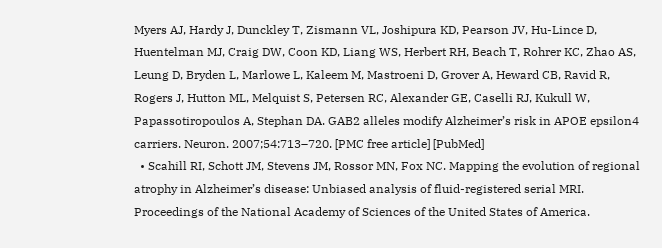Myers AJ, Hardy J, Dunckley T, Zismann VL, Joshipura KD, Pearson JV, Hu-Lince D, Huentelman MJ, Craig DW, Coon KD, Liang WS, Herbert RH, Beach T, Rohrer KC, Zhao AS, Leung D, Bryden L, Marlowe L, Kaleem M, Mastroeni D, Grover A, Heward CB, Ravid R, Rogers J, Hutton ML, Melquist S, Petersen RC, Alexander GE, Caselli RJ, Kukull W, Papassotiropoulos A, Stephan DA. GAB2 alleles modify Alzheimer’s risk in APOE epsilon4 carriers. Neuron. 2007;54:713–720. [PMC free article] [PubMed]
  • Scahill RI, Schott JM, Stevens JM, Rossor MN, Fox NC. Mapping the evolution of regional atrophy in Alzheimer’s disease: Unbiased analysis of fluid-registered serial MRI. Proceedings of the National Academy of Sciences of the United States of America.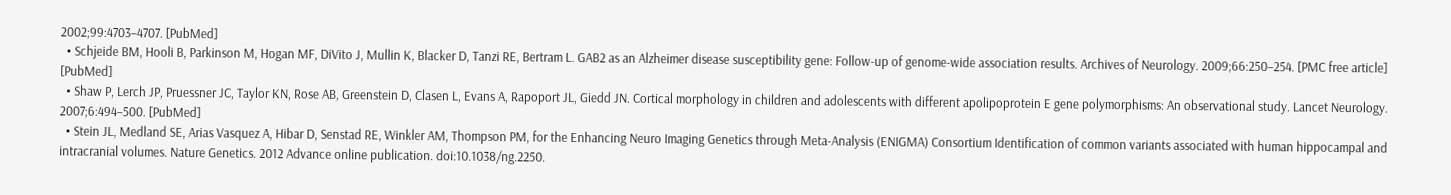2002;99:4703–4707. [PubMed]
  • Schjeide BM, Hooli B, Parkinson M, Hogan MF, DiVito J, Mullin K, Blacker D, Tanzi RE, Bertram L. GAB2 as an Alzheimer disease susceptibility gene: Follow-up of genome-wide association results. Archives of Neurology. 2009;66:250–254. [PMC free article] [PubMed]
  • Shaw P, Lerch JP, Pruessner JC, Taylor KN, Rose AB, Greenstein D, Clasen L, Evans A, Rapoport JL, Giedd JN. Cortical morphology in children and adolescents with different apolipoprotein E gene polymorphisms: An observational study. Lancet Neurology. 2007;6:494–500. [PubMed]
  • Stein JL, Medland SE, Arias Vasquez A, Hibar D, Senstad RE, Winkler AM, Thompson PM, for the Enhancing Neuro Imaging Genetics through Meta-Analysis (ENIGMA) Consortium Identification of common variants associated with human hippocampal and intracranial volumes. Nature Genetics. 2012 Advance online publication. doi:10.1038/ng.2250.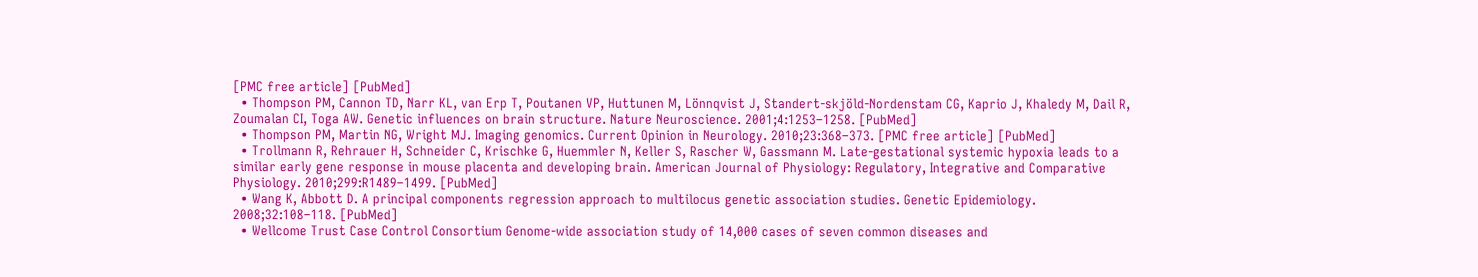[PMC free article] [PubMed]
  • Thompson PM, Cannon TD, Narr KL, van Erp T, Poutanen VP, Huttunen M, Lönnqvist J, Standert-skjöld-Nordenstam CG, Kaprio J, Khaledy M, Dail R, Zoumalan CI, Toga AW. Genetic influences on brain structure. Nature Neuroscience. 2001;4:1253–1258. [PubMed]
  • Thompson PM, Martin NG, Wright MJ. Imaging genomics. Current Opinion in Neurology. 2010;23:368–373. [PMC free article] [PubMed]
  • Trollmann R, Rehrauer H, Schneider C, Krischke G, Huemmler N, Keller S, Rascher W, Gassmann M. Late-gestational systemic hypoxia leads to a similar early gene response in mouse placenta and developing brain. American Journal of Physiology: Regulatory, Integrative and Comparative Physiology. 2010;299:R1489–1499. [PubMed]
  • Wang K, Abbott D. A principal components regression approach to multilocus genetic association studies. Genetic Epidemiology. 2008;32:108–118. [PubMed]
  • Wellcome Trust Case Control Consortium Genome-wide association study of 14,000 cases of seven common diseases and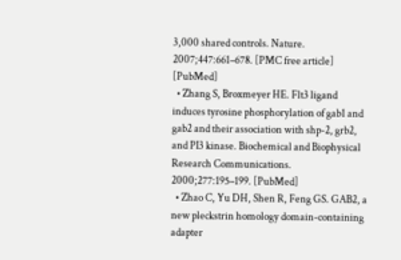3,000 shared controls. Nature. 2007;447:661–678. [PMC free article] [PubMed]
  • Zhang S, Broxmeyer HE. Flt3 ligand induces tyrosine phosphorylation of gab1 and gab2 and their association with shp-2, grb2, and PI3 kinase. Biochemical and Biophysical Research Communications. 2000;277:195–199. [PubMed]
  • Zhao C, Yu DH, Shen R, Feng GS. GAB2, a new pleckstrin homology domain-containing adapter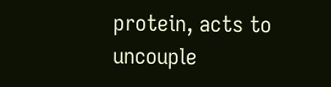protein, acts to uncouple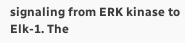signaling from ERK kinase to Elk-1. The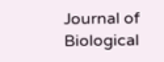Journal of Biological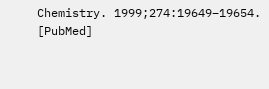Chemistry. 1999;274:19649–19654. [PubMed]